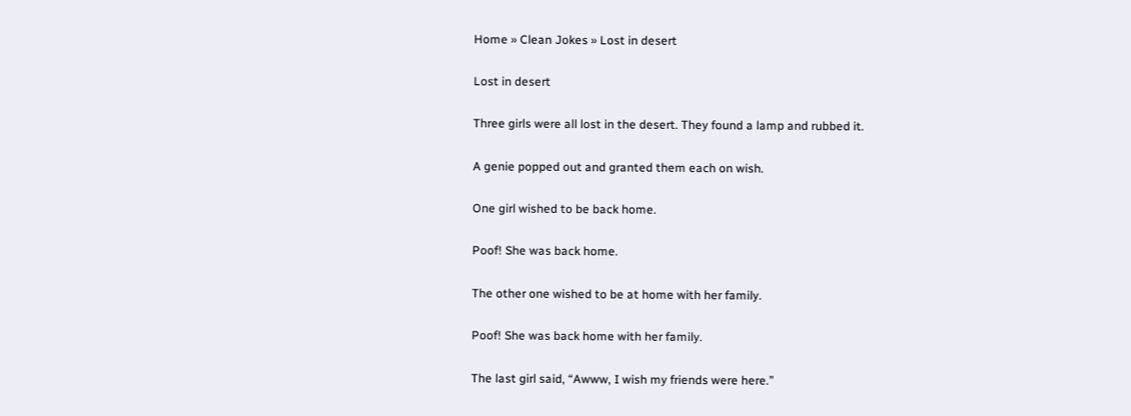Home » Clean Jokes » Lost in desert

Lost in desert

Three girls were all lost in the desert. They found a lamp and rubbed it.

A genie popped out and granted them each on wish.

One girl wished to be back home.

Poof! She was back home.

The other one wished to be at home with her family.

Poof! She was back home with her family.

The last girl said, “Awww, I wish my friends were here.”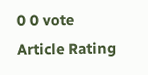0 0 vote
Article Rating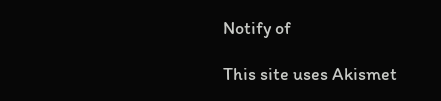Notify of

This site uses Akismet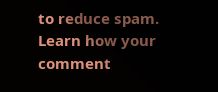to reduce spam. Learn how your comment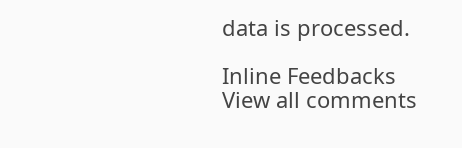data is processed.

Inline Feedbacks
View all comments